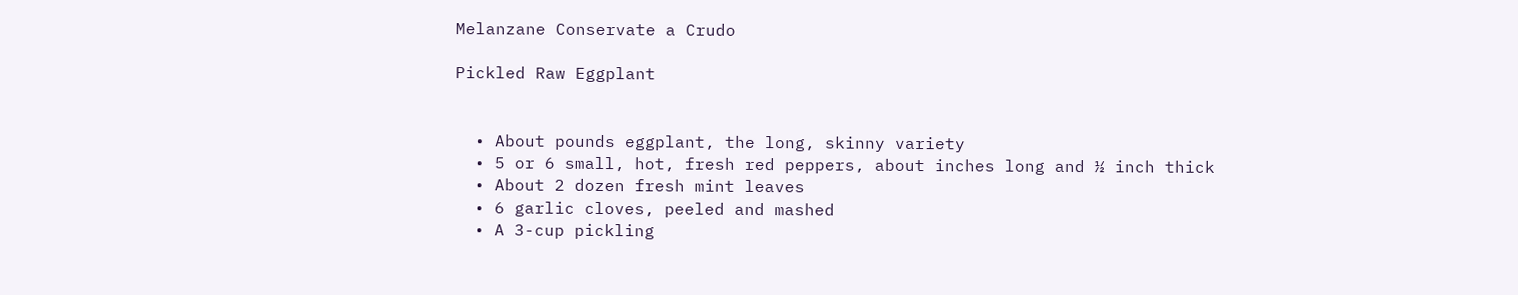Melanzane Conservate a Crudo

Pickled Raw Eggplant


  • About pounds eggplant, the long, skinny variety
  • 5 or 6 small, hot, fresh red peppers, about inches long and ½ inch thick
  • About 2 dozen fresh mint leaves
  • 6 garlic cloves, peeled and mashed
  • A 3-cup pickling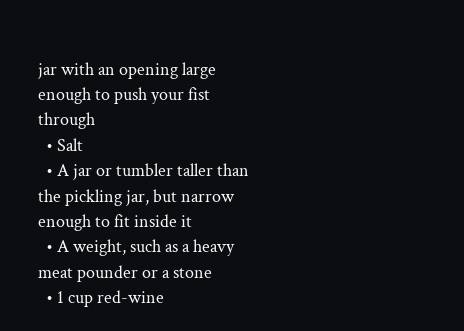jar with an opening large enough to push your fist through
  • Salt
  • A jar or tumbler taller than the pickling jar, but narrow enough to fit inside it
  • A weight, such as a heavy meat pounder or a stone
  • 1 cup red-wine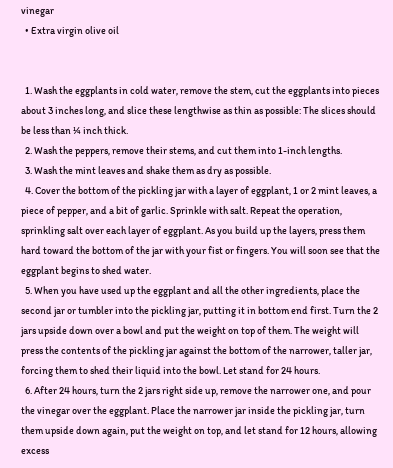vinegar
  • Extra virgin olive oil


  1. Wash the eggplants in cold water, remove the stem, cut the eggplants into pieces about 3 inches long, and slice these lengthwise as thin as possible: The slices should be less than ¼ inch thick.
  2. Wash the peppers, remove their stems, and cut them into 1-inch lengths.
  3. Wash the mint leaves and shake them as dry as possible.
  4. Cover the bottom of the pickling jar with a layer of eggplant, 1 or 2 mint leaves, a piece of pepper, and a bit of garlic. Sprinkle with salt. Repeat the operation, sprinkling salt over each layer of eggplant. As you build up the layers, press them hard toward the bottom of the jar with your fist or fingers. You will soon see that the eggplant begins to shed water.
  5. When you have used up the eggplant and all the other ingredients, place the second jar or tumbler into the pickling jar, putting it in bottom end first. Turn the 2 jars upside down over a bowl and put the weight on top of them. The weight will press the contents of the pickling jar against the bottom of the narrower, taller jar, forcing them to shed their liquid into the bowl. Let stand for 24 hours.
  6. After 24 hours, turn the 2 jars right side up, remove the narrower one, and pour the vinegar over the eggplant. Place the narrower jar inside the pickling jar, turn them upside down again, put the weight on top, and let stand for 12 hours, allowing excess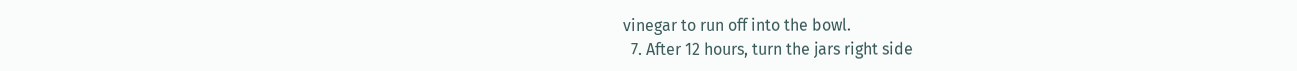vinegar to run off into the bowl.
  7. After 12 hours, turn the jars right side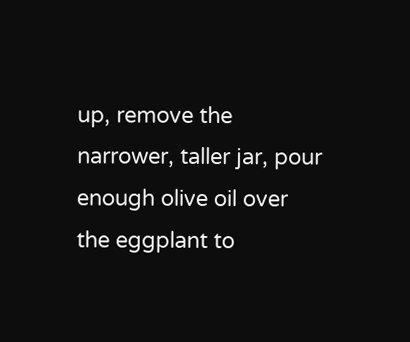up, remove the narrower, taller jar, pour enough olive oil over the eggplant to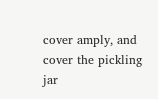cover amply, and cover the pickling jar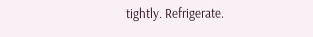tightly. Refrigerate.